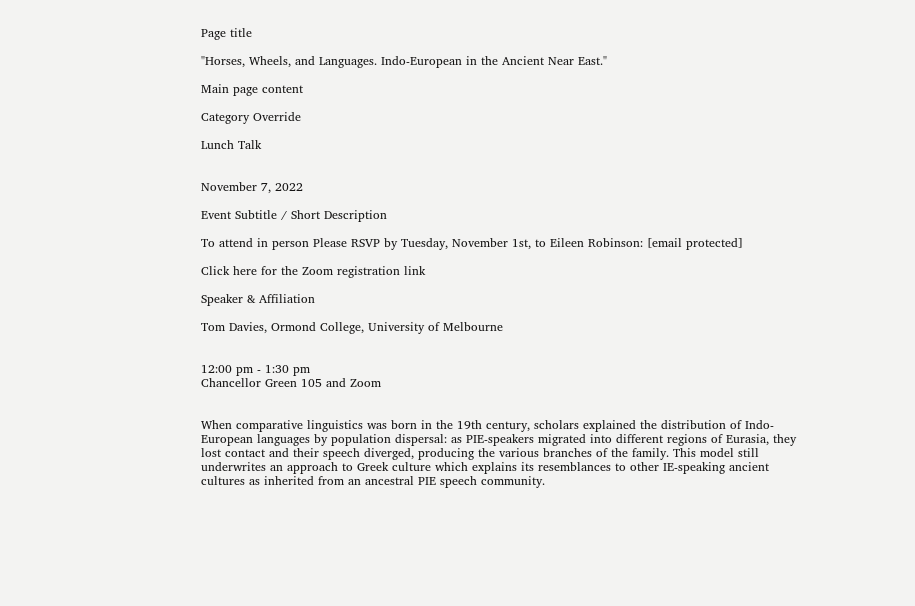Page title

"Horses, Wheels, and Languages. Indo-European in the Ancient Near East."

Main page content

Category Override

Lunch Talk


November 7, 2022

Event Subtitle / Short Description

To attend in person Please RSVP by Tuesday, November 1st, to Eileen Robinson: [email protected]

Click here for the Zoom registration link

Speaker & Affiliation

Tom Davies, Ormond College, University of Melbourne


12:00 pm - 1:30 pm
Chancellor Green 105 and Zoom


When comparative linguistics was born in the 19th century, scholars explained the distribution of Indo-European languages by population dispersal: as PIE-speakers migrated into different regions of Eurasia, they lost contact and their speech diverged, producing the various branches of the family. This model still underwrites an approach to Greek culture which explains its resemblances to other IE-speaking ancient cultures as inherited from an ancestral PIE speech community.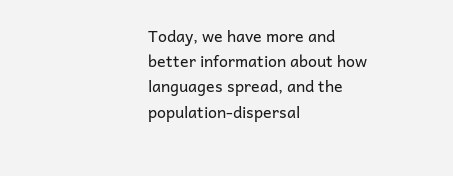Today, we have more and better information about how languages spread, and the population-dispersal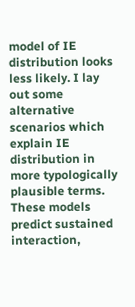model of IE distribution looks less likely. I lay out some alternative scenarios which explain IE distribution in more typologically plausible terms. These models predict sustained interaction,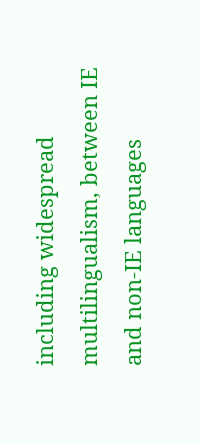including widespread multilingualism, between IE and non-IE languages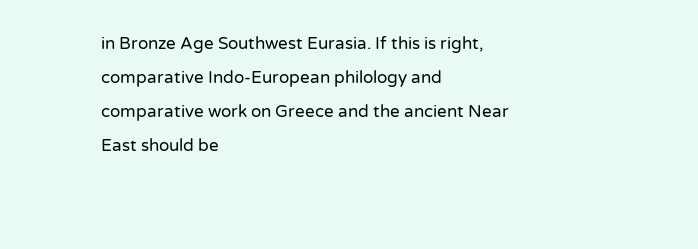in Bronze Age Southwest Eurasia. If this is right, comparative Indo-European philology and comparative work on Greece and the ancient Near East should be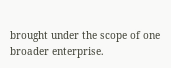brought under the scope of one broader enterprise.